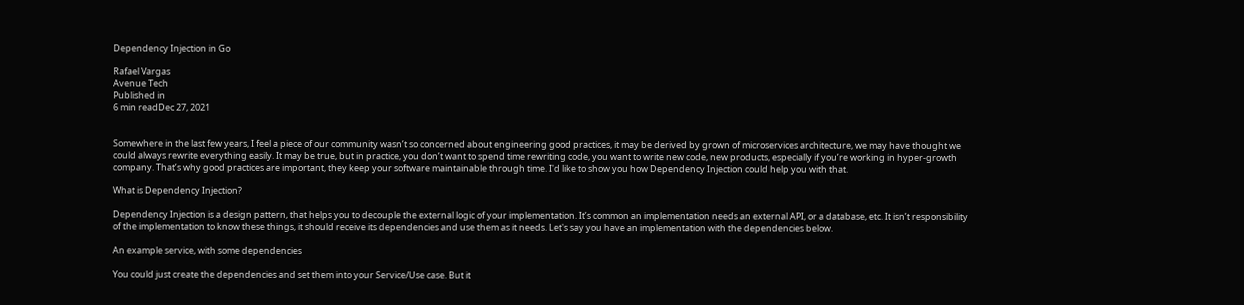Dependency Injection in Go

Rafael Vargas
Avenue Tech
Published in
6 min readDec 27, 2021


Somewhere in the last few years, I feel a piece of our community wasn’t so concerned about engineering good practices, it may be derived by grown of microservices architecture, we may have thought we could always rewrite everything easily. It may be true, but in practice, you don’t want to spend time rewriting code, you want to write new code, new products, especially if you’re working in hyper-growth company. That’s why good practices are important, they keep your software maintainable through time. I'd like to show you how Dependency Injection could help you with that.

What is Dependency Injection?

Dependency Injection is a design pattern, that helps you to decouple the external logic of your implementation. It’s common an implementation needs an external API, or a database, etc. It isn’t responsibility of the implementation to know these things, it should receive its dependencies and use them as it needs. Let's say you have an implementation with the dependencies below.

An example service, with some dependencies

You could just create the dependencies and set them into your Service/Use case. But it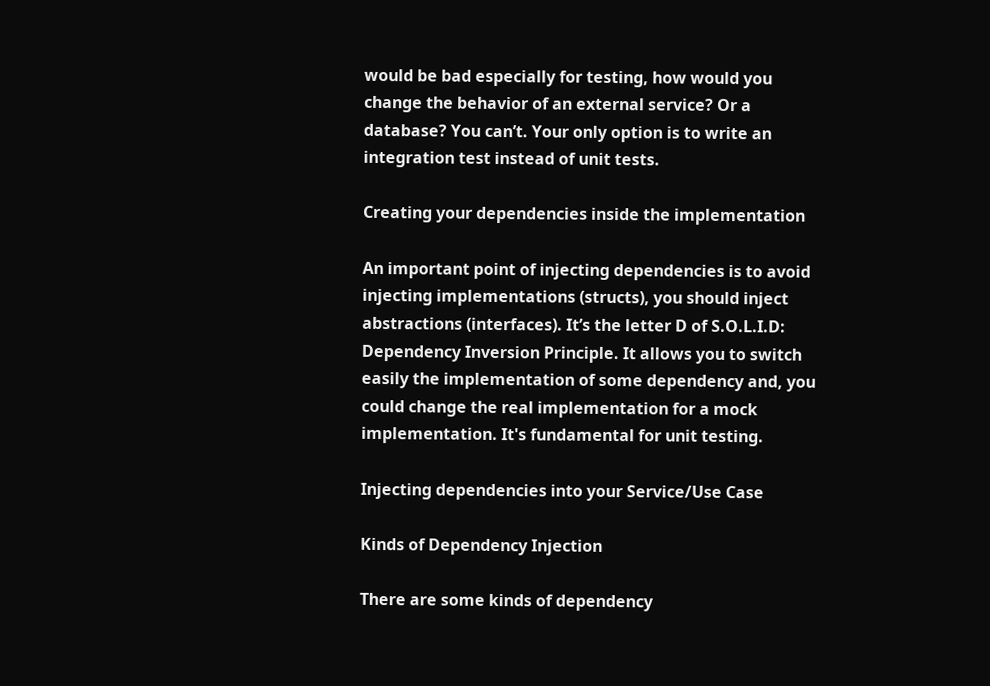would be bad especially for testing, how would you change the behavior of an external service? Or a database? You can’t. Your only option is to write an integration test instead of unit tests.

Creating your dependencies inside the implementation

An important point of injecting dependencies is to avoid injecting implementations (structs), you should inject abstractions (interfaces). It’s the letter D of S.O.L.I.D: Dependency Inversion Principle. It allows you to switch easily the implementation of some dependency and, you could change the real implementation for a mock implementation. It's fundamental for unit testing.

Injecting dependencies into your Service/Use Case

Kinds of Dependency Injection

There are some kinds of dependency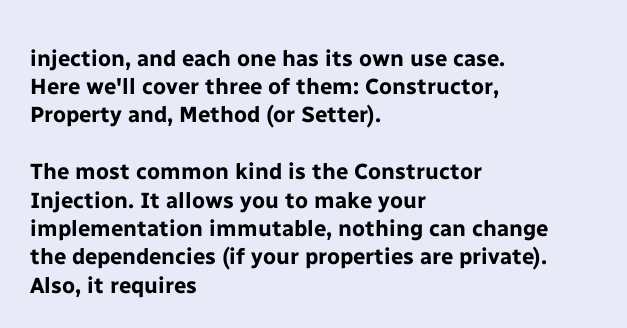injection, and each one has its own use case. Here we'll cover three of them: Constructor, Property and, Method (or Setter).

The most common kind is the Constructor Injection. It allows you to make your implementation immutable, nothing can change the dependencies (if your properties are private). Also, it requires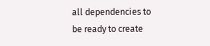all dependencies to be ready to create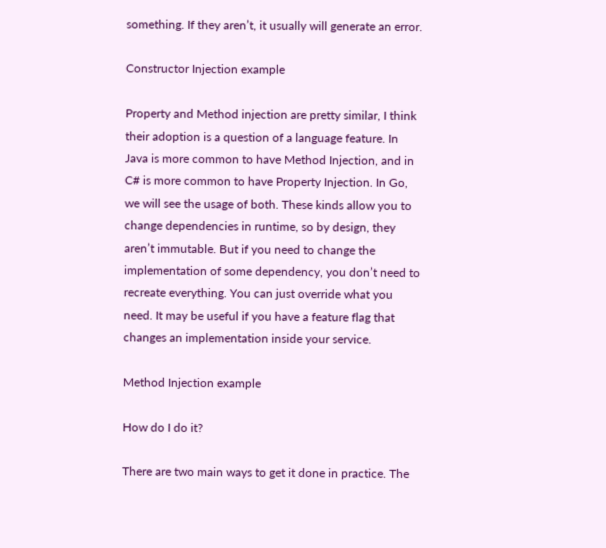something. If they aren’t, it usually will generate an error.

Constructor Injection example

Property and Method injection are pretty similar, I think their adoption is a question of a language feature. In Java is more common to have Method Injection, and in C# is more common to have Property Injection. In Go, we will see the usage of both. These kinds allow you to change dependencies in runtime, so by design, they aren’t immutable. But if you need to change the implementation of some dependency, you don’t need to recreate everything. You can just override what you need. It may be useful if you have a feature flag that changes an implementation inside your service.

Method Injection example

How do I do it?

There are two main ways to get it done in practice. The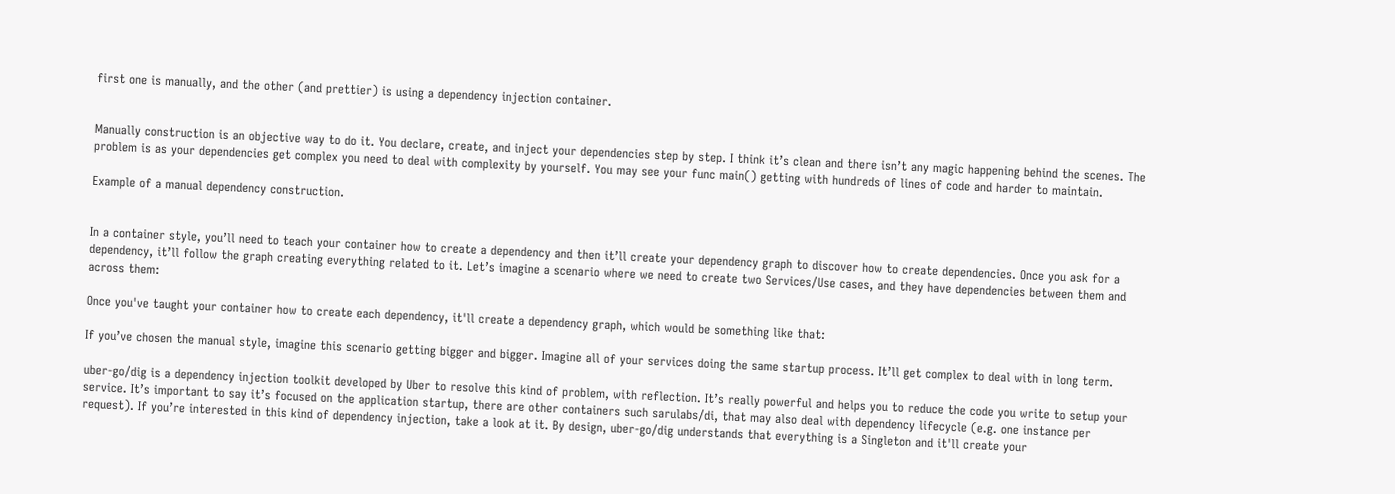first one is manually, and the other (and prettier) is using a dependency injection container.


Manually construction is an objective way to do it. You declare, create, and inject your dependencies step by step. I think it’s clean and there isn’t any magic happening behind the scenes. The problem is as your dependencies get complex you need to deal with complexity by yourself. You may see your func main() getting with hundreds of lines of code and harder to maintain.

Example of a manual dependency construction.


In a container style, you’ll need to teach your container how to create a dependency and then it’ll create your dependency graph to discover how to create dependencies. Once you ask for a dependency, it’ll follow the graph creating everything related to it. Let’s imagine a scenario where we need to create two Services/Use cases, and they have dependencies between them and across them:

Once you've taught your container how to create each dependency, it'll create a dependency graph, which would be something like that:

If you’ve chosen the manual style, imagine this scenario getting bigger and bigger. Imagine all of your services doing the same startup process. It’ll get complex to deal with in long term.

uber-go/dig is a dependency injection toolkit developed by Uber to resolve this kind of problem, with reflection. It’s really powerful and helps you to reduce the code you write to setup your service. It’s important to say it’s focused on the application startup, there are other containers such sarulabs/di, that may also deal with dependency lifecycle (e.g. one instance per request). If you’re interested in this kind of dependency injection, take a look at it. By design, uber-go/dig understands that everything is a Singleton and it'll create your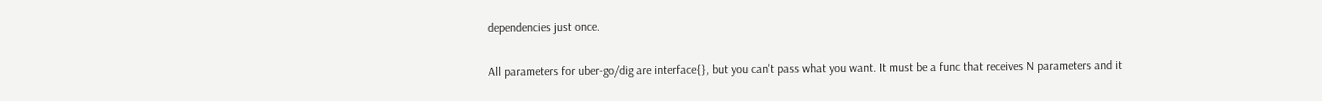dependencies just once.

All parameters for uber-go/dig are interface{}, but you can't pass what you want. It must be a func that receives N parameters and it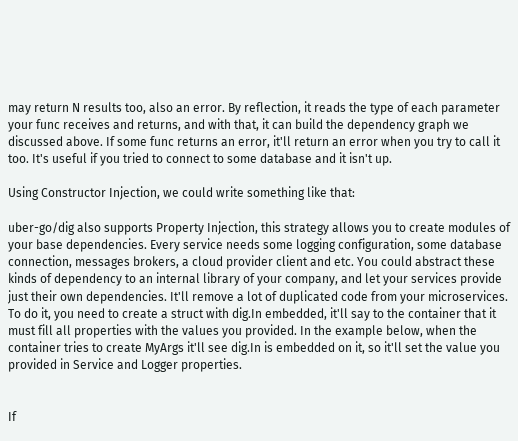may return N results too, also an error. By reflection, it reads the type of each parameter your func receives and returns, and with that, it can build the dependency graph we discussed above. If some func returns an error, it'll return an error when you try to call it too. It's useful if you tried to connect to some database and it isn't up.

Using Constructor Injection, we could write something like that:

uber-go/dig also supports Property Injection, this strategy allows you to create modules of your base dependencies. Every service needs some logging configuration, some database connection, messages brokers, a cloud provider client and etc. You could abstract these kinds of dependency to an internal library of your company, and let your services provide just their own dependencies. It'll remove a lot of duplicated code from your microservices. To do it, you need to create a struct with dig.In embedded, it'll say to the container that it must fill all properties with the values you provided. In the example below, when the container tries to create MyArgs it'll see dig.In is embedded on it, so it'll set the value you provided in Service and Logger properties.


If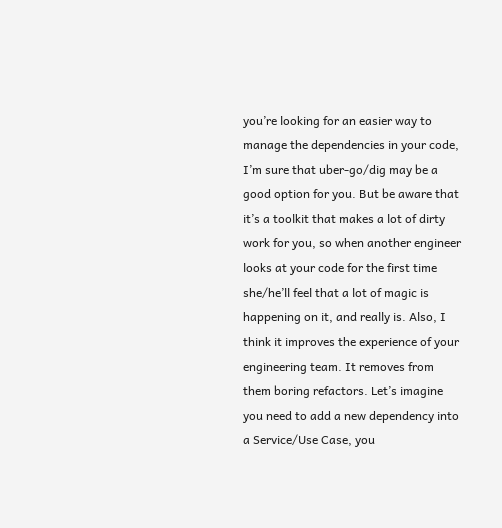you’re looking for an easier way to manage the dependencies in your code, I’m sure that uber-go/dig may be a good option for you. But be aware that it’s a toolkit that makes a lot of dirty work for you, so when another engineer looks at your code for the first time she/he’ll feel that a lot of magic is happening on it, and really is. Also, I think it improves the experience of your engineering team. It removes from them boring refactors. Let’s imagine you need to add a new dependency into a Service/Use Case, you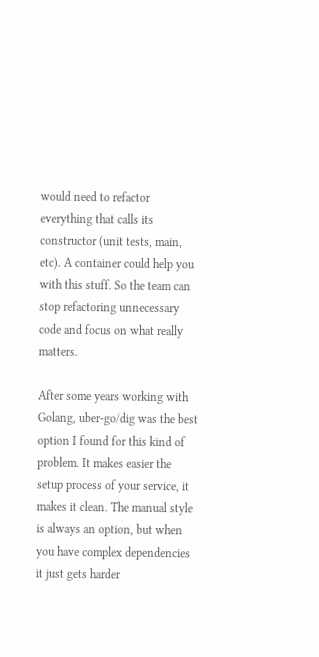would need to refactor everything that calls its constructor (unit tests, main, etc). A container could help you with this stuff. So the team can stop refactoring unnecessary code and focus on what really matters.

After some years working with Golang, uber-go/dig was the best option I found for this kind of problem. It makes easier the setup process of your service, it makes it clean. The manual style is always an option, but when you have complex dependencies it just gets harder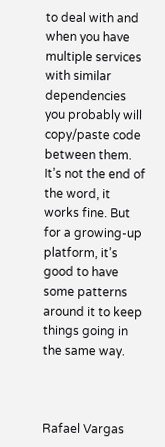to deal with and when you have multiple services with similar dependencies you probably will copy/paste code between them. It’s not the end of the word, it works fine. But for a growing-up platform, it’s good to have some patterns around it to keep things going in the same way.



Rafael Vargas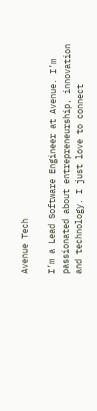Avenue Tech

I’m a Lead Software Engineer at Avenue. I’m passionated about entrepreneurship, innovation and technology. I just love to connect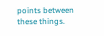points between these things.